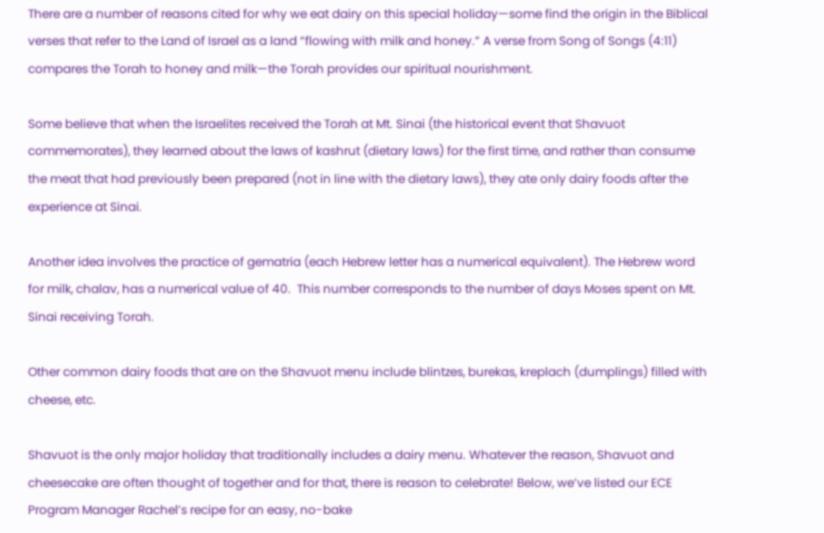There are a number of reasons cited for why we eat dairy on this special holiday—some find the origin in the Biblical verses that refer to the Land of Israel as a land “flowing with milk and honey.” A verse from Song of Songs (4:11) compares the Torah to honey and milk—the Torah provides our spiritual nourishment.

Some believe that when the Israelites received the Torah at Mt. Sinai (the historical event that Shavuot commemorates), they learned about the laws of kashrut (dietary laws) for the first time, and rather than consume the meat that had previously been prepared (not in line with the dietary laws), they ate only dairy foods after the experience at Sinai.

Another idea involves the practice of gematria (each Hebrew letter has a numerical equivalent). The Hebrew word for milk, chalav, has a numerical value of 40.  This number corresponds to the number of days Moses spent on Mt. Sinai receiving Torah.

Other common dairy foods that are on the Shavuot menu include blintzes, burekas, kreplach (dumplings) filled with cheese, etc.

Shavuot is the only major holiday that traditionally includes a dairy menu. Whatever the reason, Shavuot and cheesecake are often thought of together and for that, there is reason to celebrate! Below, we’ve listed our ECE Program Manager Rachel’s recipe for an easy, no-bake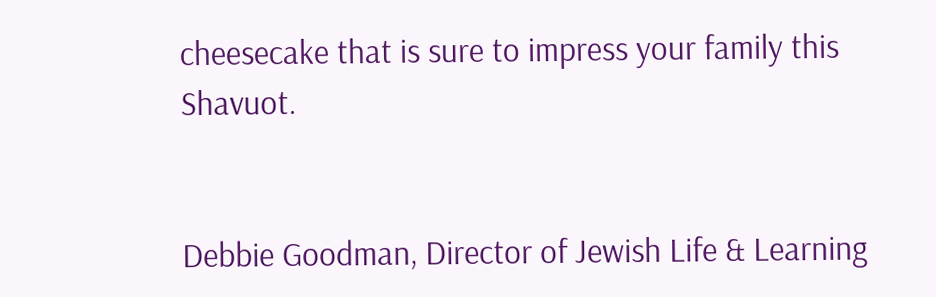cheesecake that is sure to impress your family this Shavuot.


Debbie Goodman, Director of Jewish Life & Learning